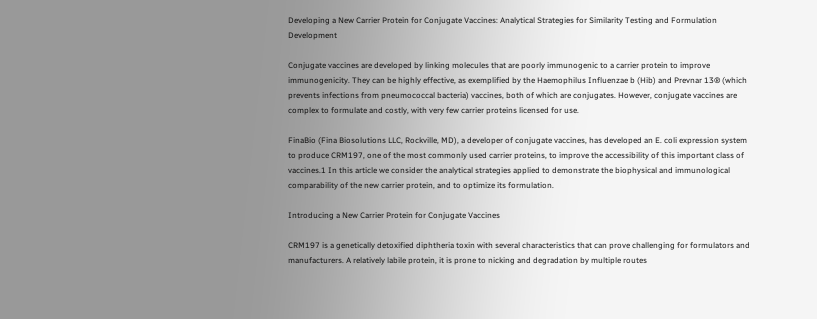Developing a New Carrier Protein for Conjugate Vaccines: Analytical Strategies for Similarity Testing and Formulation Development

Conjugate vaccines are developed by linking molecules that are poorly immunogenic to a carrier protein to improve immunogenicity. They can be highly effective, as exemplified by the Haemophilus Influenzae b (Hib) and Prevnar 13® (which prevents infections from pneumococcal bacteria) vaccines, both of which are conjugates. However, conjugate vaccines are complex to formulate and costly, with very few carrier proteins licensed for use.

FinaBio (Fina Biosolutions LLC, Rockville, MD), a developer of conjugate vaccines, has developed an E. coli expression system to produce CRM197, one of the most commonly used carrier proteins, to improve the accessibility of this important class of vaccines.1 In this article we consider the analytical strategies applied to demonstrate the biophysical and immunological comparability of the new carrier protein, and to optimize its formulation.

Introducing a New Carrier Protein for Conjugate Vaccines

CRM197 is a genetically detoxified diphtheria toxin with several characteristics that can prove challenging for formulators and manufacturers. A relatively labile protein, it is prone to nicking and degradation by multiple routes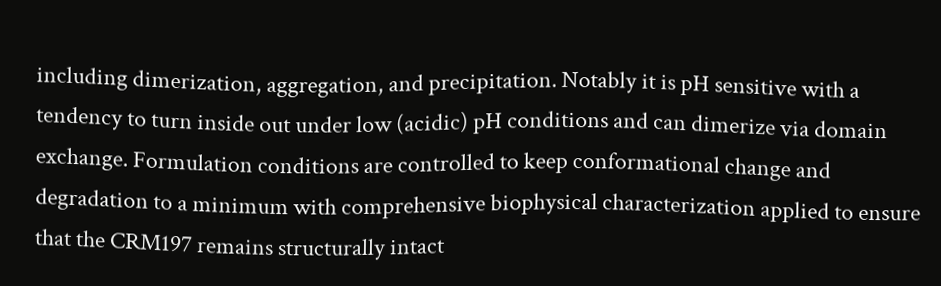including dimerization, aggregation, and precipitation. Notably it is pH sensitive with a tendency to turn inside out under low (acidic) pH conditions and can dimerize via domain exchange. Formulation conditions are controlled to keep conformational change and degradation to a minimum with comprehensive biophysical characterization applied to ensure that the CRM197 remains structurally intact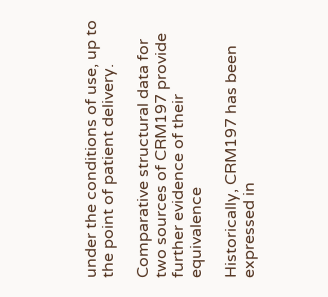under the conditions of use, up to the point of patient delivery.

Comparative structural data for two sources of CRM197 provide further evidence of their equivalence

Historically, CRM197 has been expressed in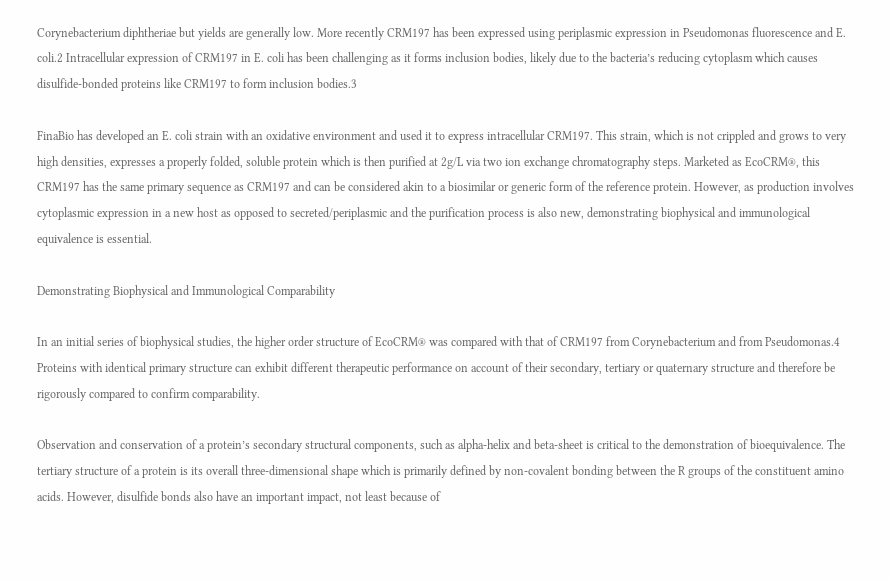Corynebacterium diphtheriae but yields are generally low. More recently CRM197 has been expressed using periplasmic expression in Pseudomonas fluorescence and E. coli.2 Intracellular expression of CRM197 in E. coli has been challenging as it forms inclusion bodies, likely due to the bacteria’s reducing cytoplasm which causes disulfide-bonded proteins like CRM197 to form inclusion bodies.3

FinaBio has developed an E. coli strain with an oxidative environment and used it to express intracellular CRM197. This strain, which is not crippled and grows to very high densities, expresses a properly folded, soluble protein which is then purified at 2g/L via two ion exchange chromatography steps. Marketed as EcoCRM®, this CRM197 has the same primary sequence as CRM197 and can be considered akin to a biosimilar or generic form of the reference protein. However, as production involves cytoplasmic expression in a new host as opposed to secreted/periplasmic and the purification process is also new, demonstrating biophysical and immunological equivalence is essential.

Demonstrating Biophysical and Immunological Comparability

In an initial series of biophysical studies, the higher order structure of EcoCRM® was compared with that of CRM197 from Corynebacterium and from Pseudomonas.4 Proteins with identical primary structure can exhibit different therapeutic performance on account of their secondary, tertiary or quaternary structure and therefore be rigorously compared to confirm comparability.

Observation and conservation of a protein’s secondary structural components, such as alpha-helix and beta-sheet is critical to the demonstration of bioequivalence. The tertiary structure of a protein is its overall three-dimensional shape which is primarily defined by non-covalent bonding between the R groups of the constituent amino acids. However, disulfide bonds also have an important impact, not least because of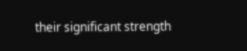their significant strength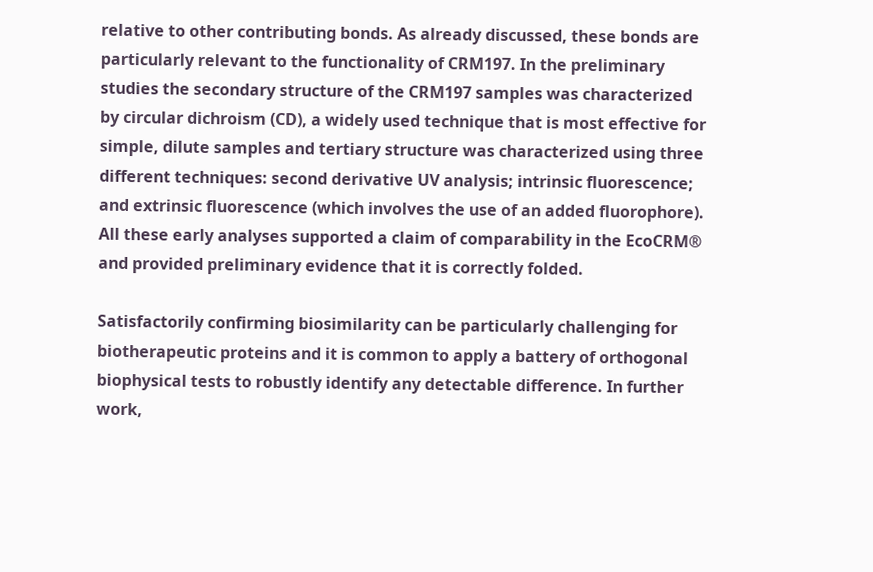relative to other contributing bonds. As already discussed, these bonds are particularly relevant to the functionality of CRM197. In the preliminary studies the secondary structure of the CRM197 samples was characterized by circular dichroism (CD), a widely used technique that is most effective for simple, dilute samples and tertiary structure was characterized using three different techniques: second derivative UV analysis; intrinsic fluorescence; and extrinsic fluorescence (which involves the use of an added fluorophore). All these early analyses supported a claim of comparability in the EcoCRM® and provided preliminary evidence that it is correctly folded.

Satisfactorily confirming biosimilarity can be particularly challenging for biotherapeutic proteins and it is common to apply a battery of orthogonal biophysical tests to robustly identify any detectable difference. In further work,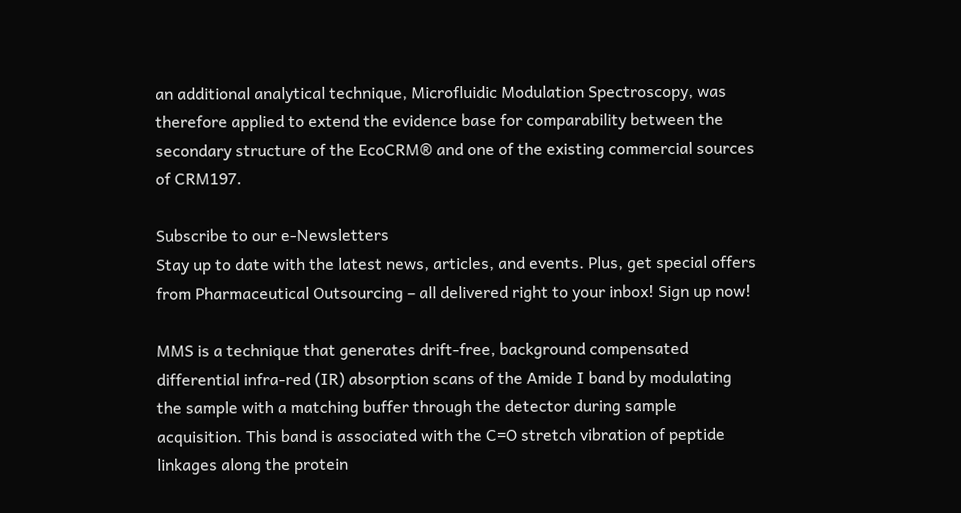an additional analytical technique, Microfluidic Modulation Spectroscopy, was therefore applied to extend the evidence base for comparability between the secondary structure of the EcoCRM® and one of the existing commercial sources of CRM197.

Subscribe to our e-Newsletters
Stay up to date with the latest news, articles, and events. Plus, get special offers
from Pharmaceutical Outsourcing – all delivered right to your inbox! Sign up now!

MMS is a technique that generates drift-free, background compensated differential infra-red (IR) absorption scans of the Amide I band by modulating the sample with a matching buffer through the detector during sample acquisition. This band is associated with the C=O stretch vibration of peptide linkages along the protein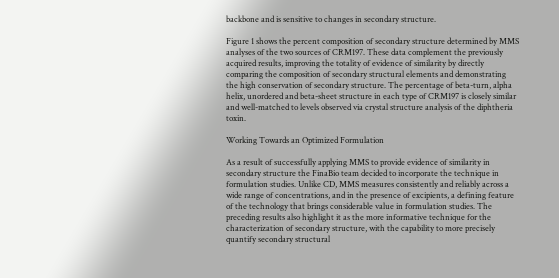backbone and is sensitive to changes in secondary structure.

Figure 1 shows the percent composition of secondary structure determined by MMS analyses of the two sources of CRM197. These data complement the previously acquired results, improving the totality of evidence of similarity by directly comparing the composition of secondary structural elements and demonstrating the high conservation of secondary structure. The percentage of beta-turn, alpha helix, unordered and beta-sheet structure in each type of CRM197 is closely similar and well-matched to levels observed via crystal structure analysis of the diphtheria toxin.

Working Towards an Optimized Formulation

As a result of successfully applying MMS to provide evidence of similarity in secondary structure the FinaBio team decided to incorporate the technique in formulation studies. Unlike CD, MMS measures consistently and reliably across a wide range of concentrations, and in the presence of excipients, a defining feature of the technology that brings considerable value in formulation studies. The preceding results also highlight it as the more informative technique for the characterization of secondary structure, with the capability to more precisely quantify secondary structural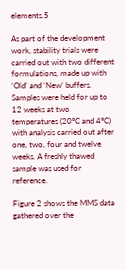elements.5

As part of the development work, stability trials were carried out with two different formulations, made up with ‘Old’ and ‘New’ buffers. Samples were held for up to 12 weeks at two temperatures (20°C and 4°C) with analysis carried out after one, two, four and twelve weeks. A freshly thawed sample was used for reference.

Figure 2 shows the MMS data gathered over the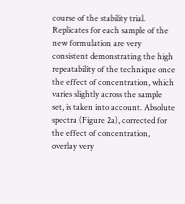course of the stability trial. Replicates for each sample of the new formulation are very consistent demonstrating the high repeatability of the technique once the effect of concentration, which varies slightly across the sample set, is taken into account. Absolute spectra (Figure 2a), corrected for the effect of concentration, overlay very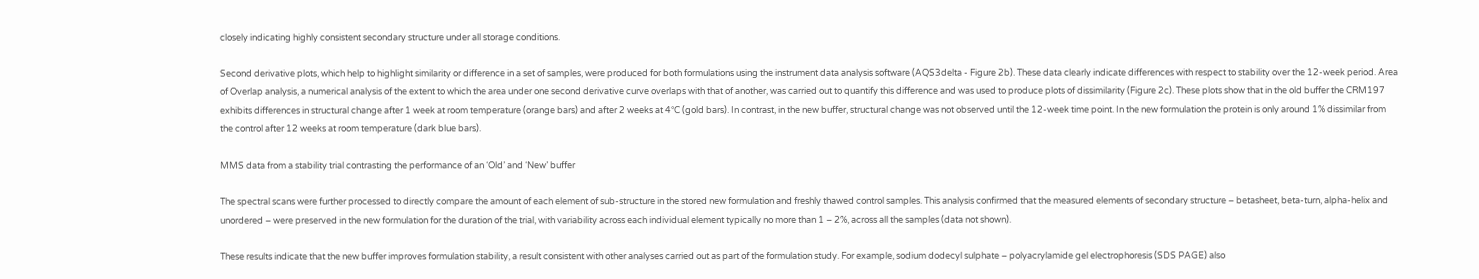closely indicating highly consistent secondary structure under all storage conditions.

Second derivative plots, which help to highlight similarity or difference in a set of samples, were produced for both formulations using the instrument data analysis software (AQS3delta - Figure 2b). These data clearly indicate differences with respect to stability over the 12-week period. Area of Overlap analysis, a numerical analysis of the extent to which the area under one second derivative curve overlaps with that of another, was carried out to quantify this difference and was used to produce plots of dissimilarity (Figure 2c). These plots show that in the old buffer the CRM197 exhibits differences in structural change after 1 week at room temperature (orange bars) and after 2 weeks at 4°C (gold bars). In contrast, in the new buffer, structural change was not observed until the 12-week time point. In the new formulation the protein is only around 1% dissimilar from the control after 12 weeks at room temperature (dark blue bars).

MMS data from a stability trial contrasting the performance of an ‘Old’ and ‘New’ buffer

The spectral scans were further processed to directly compare the amount of each element of sub-structure in the stored new formulation and freshly thawed control samples. This analysis confirmed that the measured elements of secondary structure – betasheet, beta-turn, alpha-helix and unordered – were preserved in the new formulation for the duration of the trial, with variability across each individual element typically no more than 1 – 2%, across all the samples (data not shown).

These results indicate that the new buffer improves formulation stability, a result consistent with other analyses carried out as part of the formulation study. For example, sodium dodecyl sulphate – polyacrylamide gel electrophoresis (SDS PAGE) also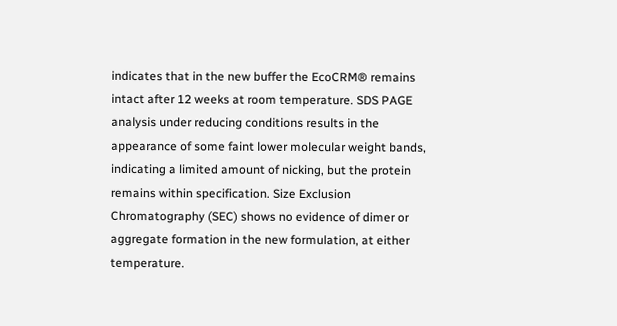indicates that in the new buffer the EcoCRM® remains intact after 12 weeks at room temperature. SDS PAGE analysis under reducing conditions results in the appearance of some faint lower molecular weight bands, indicating a limited amount of nicking, but the protein remains within specification. Size Exclusion Chromatography (SEC) shows no evidence of dimer or aggregate formation in the new formulation, at either temperature.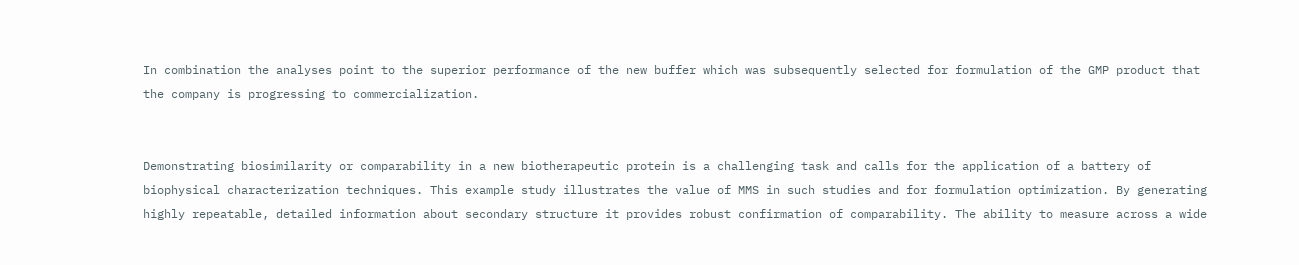In combination the analyses point to the superior performance of the new buffer which was subsequently selected for formulation of the GMP product that the company is progressing to commercialization.


Demonstrating biosimilarity or comparability in a new biotherapeutic protein is a challenging task and calls for the application of a battery of biophysical characterization techniques. This example study illustrates the value of MMS in such studies and for formulation optimization. By generating highly repeatable, detailed information about secondary structure it provides robust confirmation of comparability. The ability to measure across a wide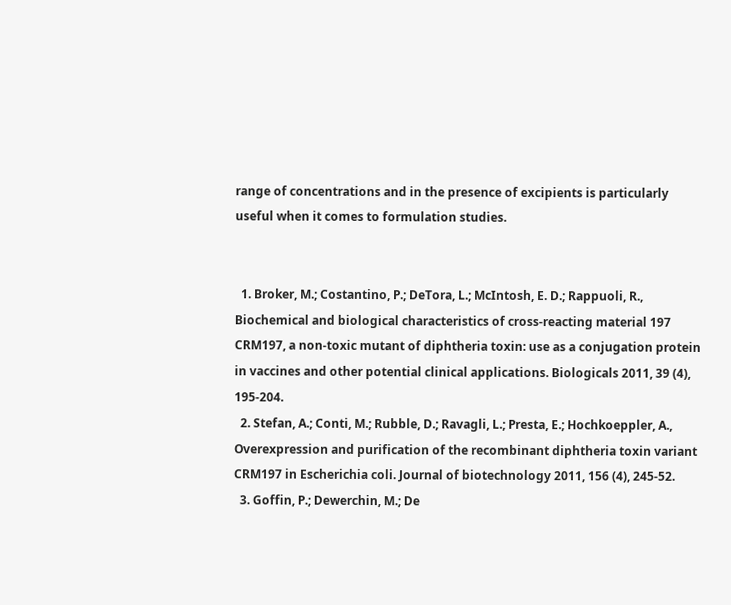range of concentrations and in the presence of excipients is particularly useful when it comes to formulation studies.


  1. Broker, M.; Costantino, P.; DeTora, L.; McIntosh, E. D.; Rappuoli, R., Biochemical and biological characteristics of cross-reacting material 197 CRM197, a non-toxic mutant of diphtheria toxin: use as a conjugation protein in vaccines and other potential clinical applications. Biologicals 2011, 39 (4), 195-204.
  2. Stefan, A.; Conti, M.; Rubble, D.; Ravagli, L.; Presta, E.; Hochkoeppler, A., Overexpression and purification of the recombinant diphtheria toxin variant CRM197 in Escherichia coli. Journal of biotechnology 2011, 156 (4), 245-52.
  3. Goffin, P.; Dewerchin, M.; De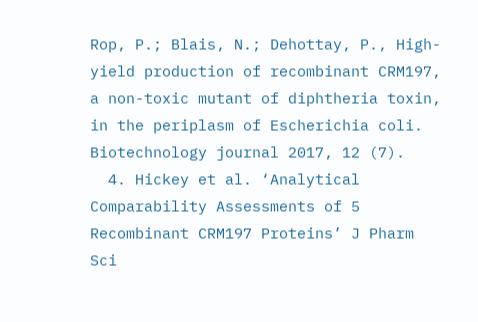Rop, P.; Blais, N.; Dehottay, P., High-yield production of recombinant CRM197, a non-toxic mutant of diphtheria toxin, in the periplasm of Escherichia coli. Biotechnology journal 2017, 12 (7).
  4. Hickey et al. ‘Analytical Comparability Assessments of 5 Recombinant CRM197 Proteins’ J Pharm Sci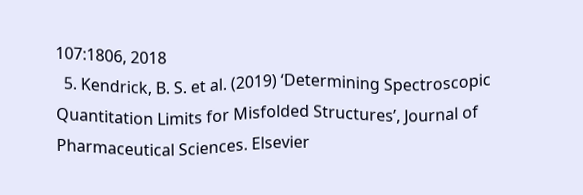107:1806, 2018
  5. Kendrick, B. S. et al. (2019) ‘Determining Spectroscopic Quantitation Limits for Misfolded Structures’, Journal of Pharmaceutical Sciences. Elsevier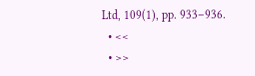Ltd, 109(1), pp. 933–936.
  • <<
  • >>